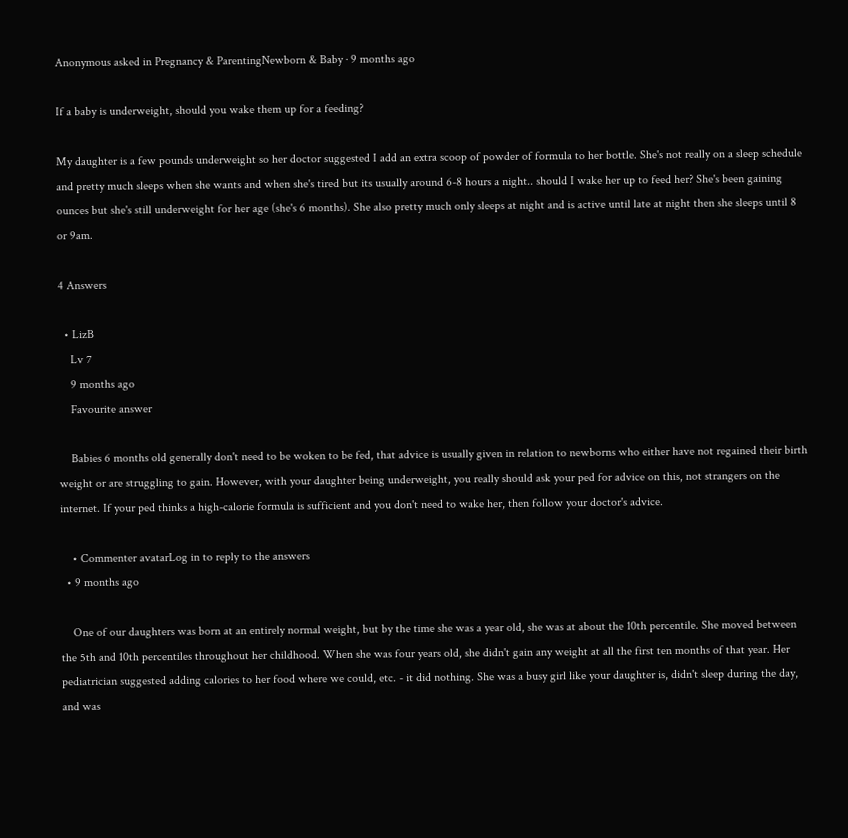Anonymous asked in Pregnancy & ParentingNewborn & Baby · 9 months ago

If a baby is underweight, should you wake them up for a feeding?

My daughter is a few pounds underweight so her doctor suggested I add an extra scoop of powder of formula to her bottle. She's not really on a sleep schedule and pretty much sleeps when she wants and when she's tired but its usually around 6-8 hours a night.. should I wake her up to feed her? She's been gaining ounces but she's still underweight for her age (she's 6 months). She also pretty much only sleeps at night and is active until late at night then she sleeps until 8 or 9am.

4 Answers

  • LizB
    Lv 7
    9 months ago
    Favourite answer

    Babies 6 months old generally don't need to be woken to be fed, that advice is usually given in relation to newborns who either have not regained their birth weight or are struggling to gain. However, with your daughter being underweight, you really should ask your ped for advice on this, not strangers on the internet. If your ped thinks a high-calorie formula is sufficient and you don't need to wake her, then follow your doctor's advice.

    • Commenter avatarLog in to reply to the answers
  • 9 months ago

    One of our daughters was born at an entirely normal weight, but by the time she was a year old, she was at about the 10th percentile. She moved between the 5th and 10th percentiles throughout her childhood. When she was four years old, she didn't gain any weight at all the first ten months of that year. Her pediatrician suggested adding calories to her food where we could, etc. - it did nothing. She was a busy girl like your daughter is, didn't sleep during the day, and was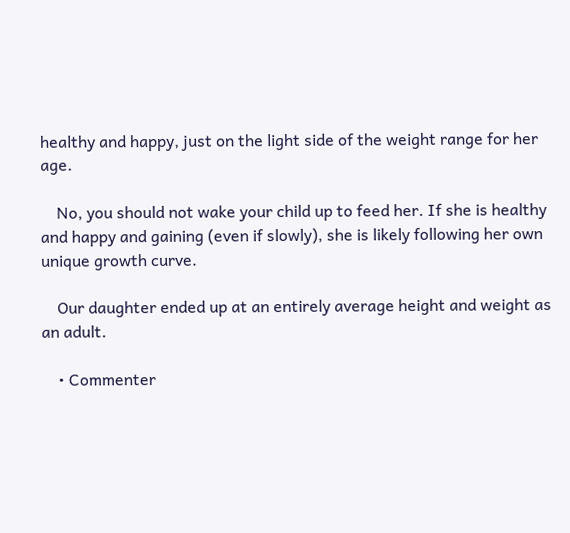healthy and happy, just on the light side of the weight range for her age.

    No, you should not wake your child up to feed her. If she is healthy and happy and gaining (even if slowly), she is likely following her own unique growth curve.

    Our daughter ended up at an entirely average height and weight as an adult.

    • Commenter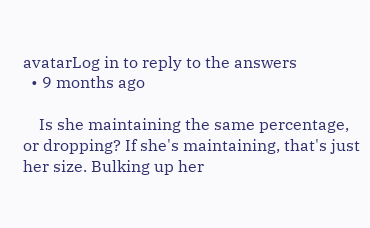avatarLog in to reply to the answers
  • 9 months ago

    Is she maintaining the same percentage, or dropping? If she's maintaining, that's just her size. Bulking up her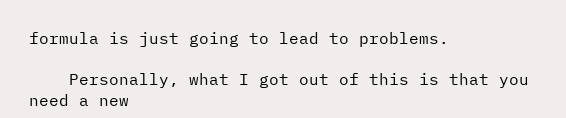formula is just going to lead to problems.

    Personally, what I got out of this is that you need a new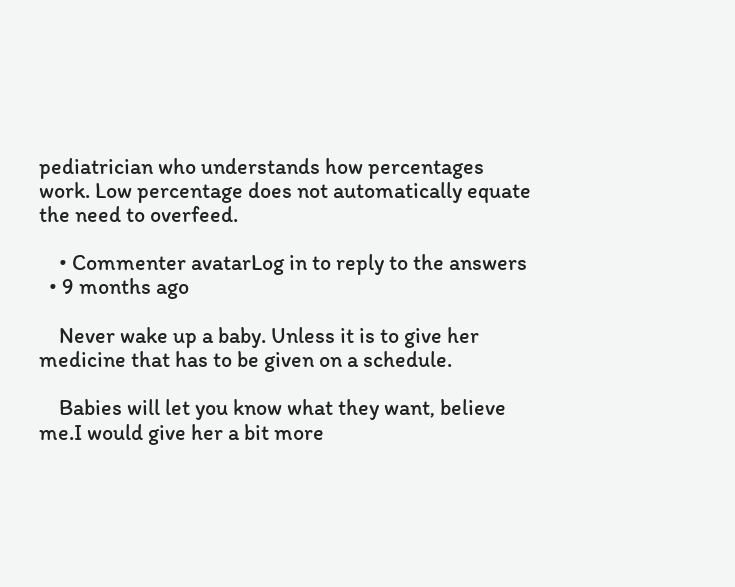pediatrician who understands how percentages work. Low percentage does not automatically equate the need to overfeed.

    • Commenter avatarLog in to reply to the answers
  • 9 months ago

    Never wake up a baby. Unless it is to give her medicine that has to be given on a schedule.

    Babies will let you know what they want, believe me.I would give her a bit more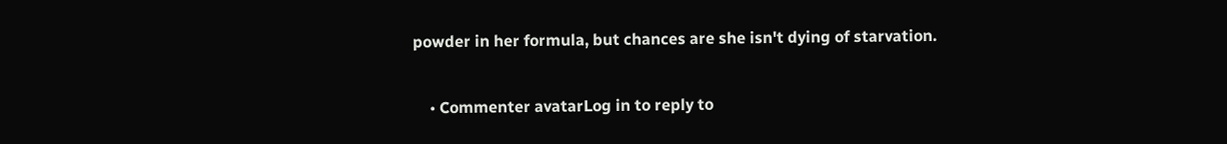powder in her formula, but chances are she isn't dying of starvation.

    • Commenter avatarLog in to reply to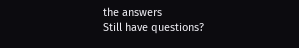the answers
Still have questions?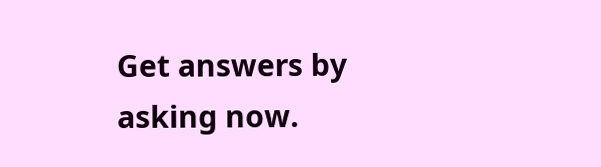Get answers by asking now.